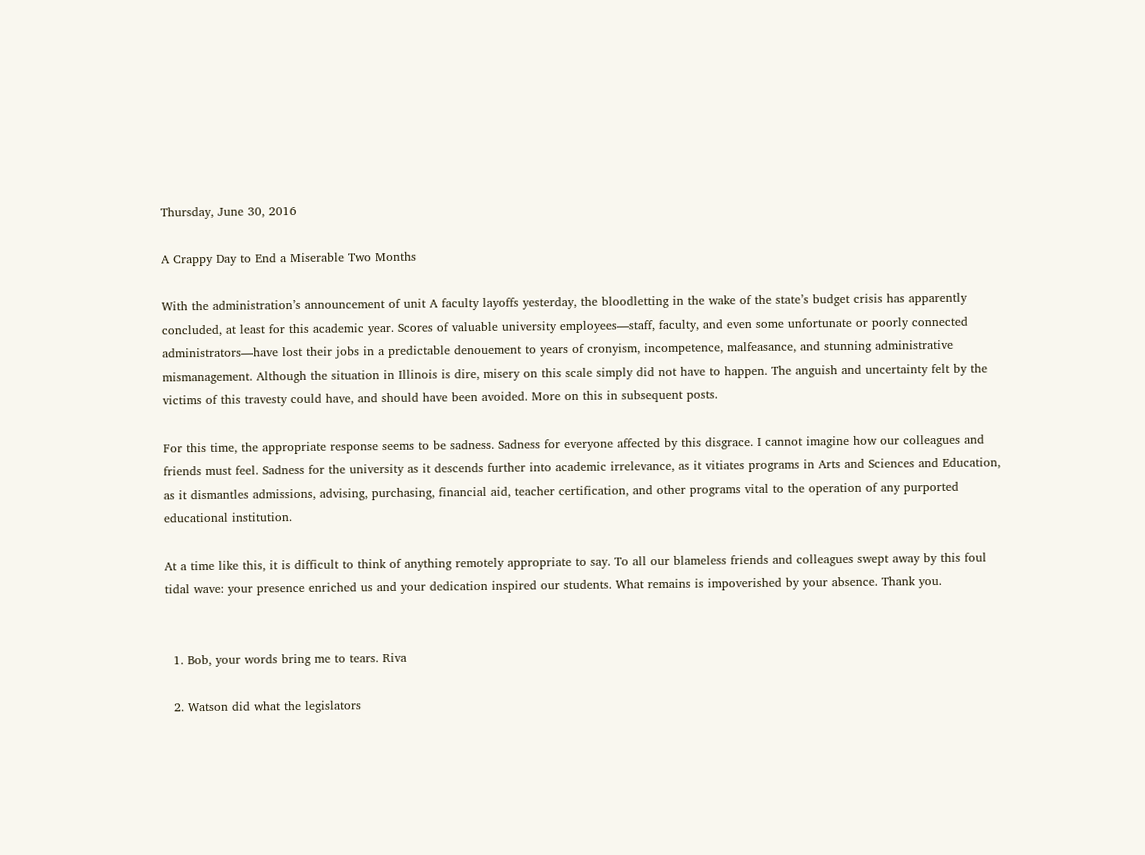Thursday, June 30, 2016

A Crappy Day to End a Miserable Two Months

With the administration’s announcement of unit A faculty layoffs yesterday, the bloodletting in the wake of the state’s budget crisis has apparently concluded, at least for this academic year. Scores of valuable university employees—staff, faculty, and even some unfortunate or poorly connected administrators—have lost their jobs in a predictable denouement to years of cronyism, incompetence, malfeasance, and stunning administrative mismanagement. Although the situation in Illinois is dire, misery on this scale simply did not have to happen. The anguish and uncertainty felt by the victims of this travesty could have, and should have been avoided. More on this in subsequent posts.

For this time, the appropriate response seems to be sadness. Sadness for everyone affected by this disgrace. I cannot imagine how our colleagues and friends must feel. Sadness for the university as it descends further into academic irrelevance, as it vitiates programs in Arts and Sciences and Education, as it dismantles admissions, advising, purchasing, financial aid, teacher certification, and other programs vital to the operation of any purported educational institution.

At a time like this, it is difficult to think of anything remotely appropriate to say. To all our blameless friends and colleagues swept away by this foul tidal wave: your presence enriched us and your dedication inspired our students. What remains is impoverished by your absence. Thank you.


  1. Bob, your words bring me to tears. Riva

  2. Watson did what the legislators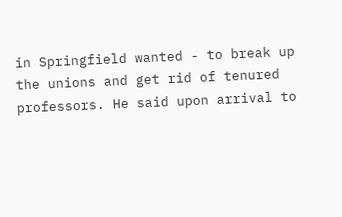in Springfield wanted - to break up the unions and get rid of tenured professors. He said upon arrival to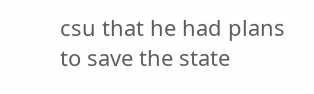csu that he had plans to save the state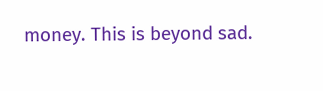money. This is beyond sad.